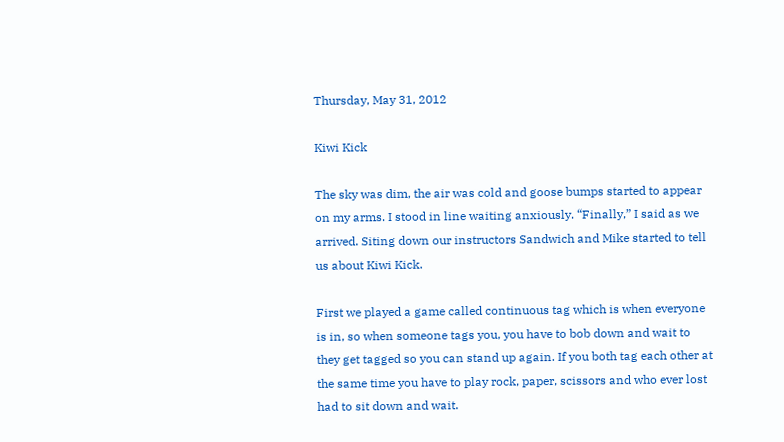Thursday, May 31, 2012

Kiwi Kick

The sky was dim, the air was cold and goose bumps started to appear on my arms. I stood in line waiting anxiously. “Finally,” I said as we arrived. Siting down our instructors Sandwich and Mike started to tell us about Kiwi Kick.

First we played a game called continuous tag which is when everyone is in, so when someone tags you, you have to bob down and wait to they get tagged so you can stand up again. If you both tag each other at the same time you have to play rock, paper, scissors and who ever lost had to sit down and wait.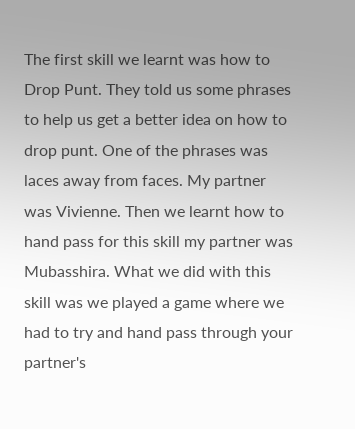The first skill we learnt was how to Drop Punt. They told us some phrases to help us get a better idea on how to drop punt. One of the phrases was laces away from faces. My partner was Vivienne. Then we learnt how to hand pass for this skill my partner was Mubasshira. What we did with this skill was we played a game where we had to try and hand pass through your partner's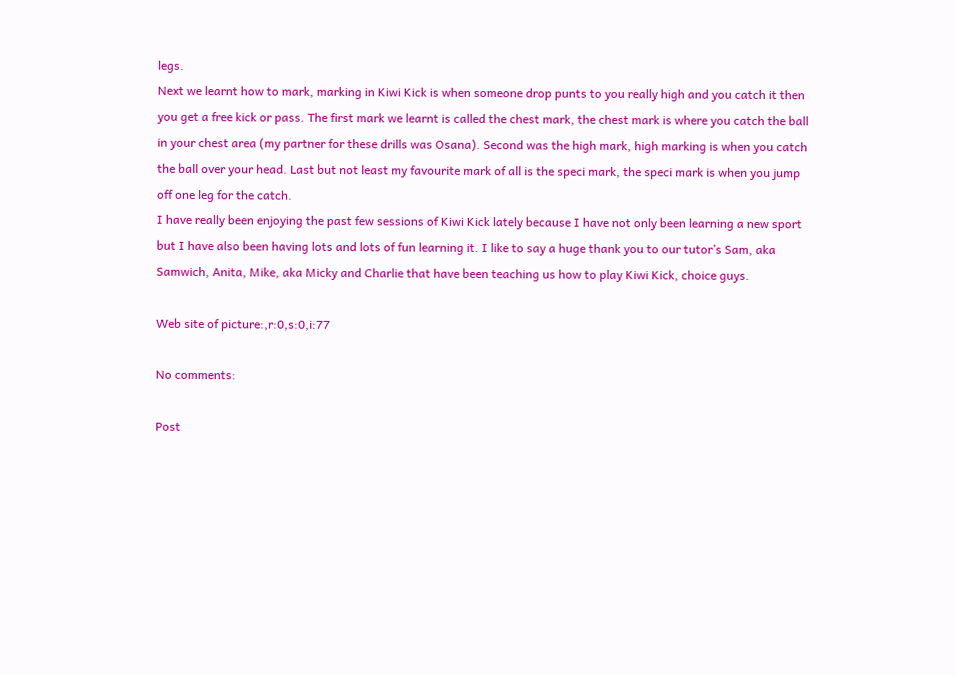legs.
Next we learnt how to mark, marking in Kiwi Kick is when someone drop punts to you really high and you catch it then you get a free kick or pass. The first mark we learnt is called the chest mark, the chest mark is where you catch the ball in your chest area (my partner for these drills was Osana). Second was the high mark, high marking is when you catch the ball over your head. Last but not least my favourite mark of all is the speci mark, the speci mark is when you jump off one leg for the catch.
I have really been enjoying the past few sessions of Kiwi Kick lately because I have not only been learning a new sport but I have also been having lots and lots of fun learning it. I like to say a huge thank you to our tutor’s Sam, aka Samwich, Anita, Mike, aka Micky and Charlie that have been teaching us how to play Kiwi Kick, choice guys.

Web site of picture:,r:0,s:0,i:77

No comments:

Post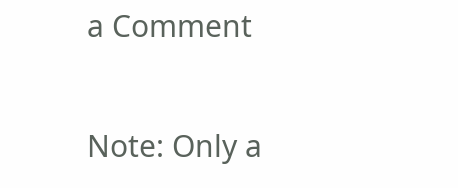a Comment

Note: Only a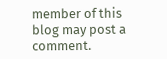member of this blog may post a comment.